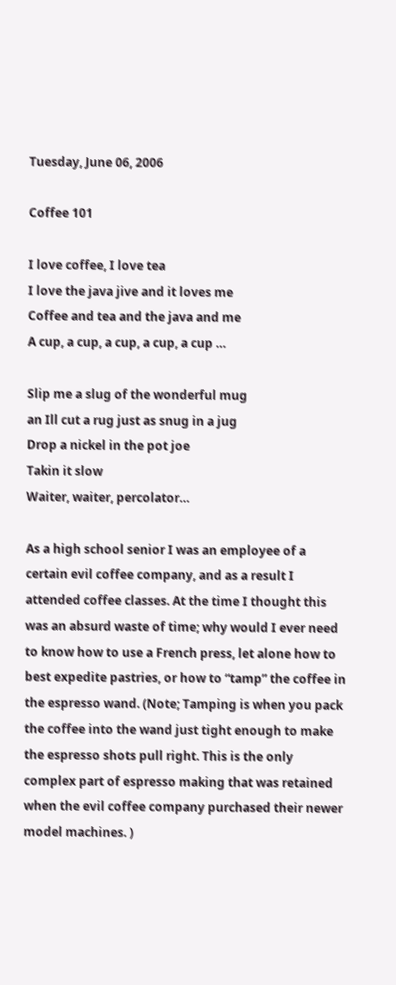Tuesday, June 06, 2006

Coffee 101

I love coffee, I love tea
I love the java jive and it loves me
Coffee and tea and the java and me
A cup, a cup, a cup, a cup, a cup …

Slip me a slug of the wonderful mug
an Ill cut a rug just as snug in a jug
Drop a nickel in the pot joe
Takin it slow
Waiter, waiter, percolator…

As a high school senior I was an employee of a certain evil coffee company, and as a result I attended coffee classes. At the time I thought this was an absurd waste of time; why would I ever need to know how to use a French press, let alone how to best expedite pastries, or how to “tamp” the coffee in the espresso wand. (Note; Tamping is when you pack the coffee into the wand just tight enough to make the espresso shots pull right. This is the only complex part of espresso making that was retained when the evil coffee company purchased their newer model machines. )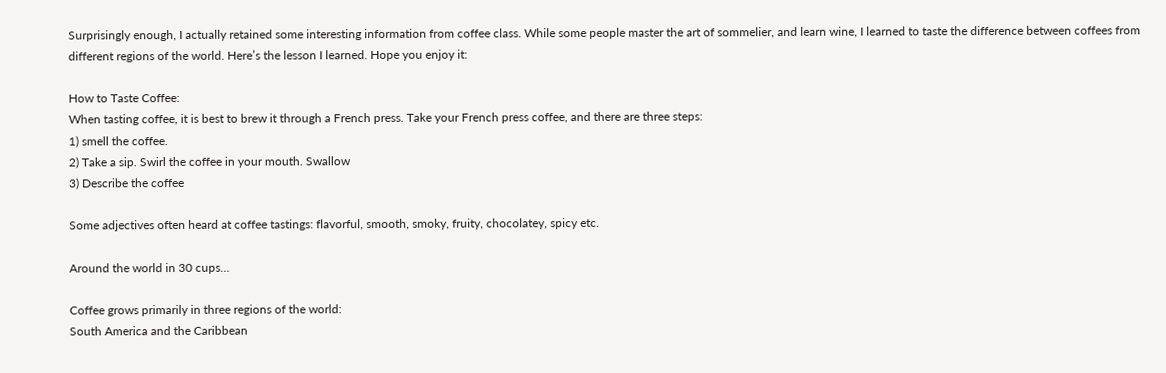Surprisingly enough, I actually retained some interesting information from coffee class. While some people master the art of sommelier, and learn wine, I learned to taste the difference between coffees from different regions of the world. Here’s the lesson I learned. Hope you enjoy it:

How to Taste Coffee:
When tasting coffee, it is best to brew it through a French press. Take your French press coffee, and there are three steps:
1) smell the coffee.
2) Take a sip. Swirl the coffee in your mouth. Swallow
3) Describe the coffee

Some adjectives often heard at coffee tastings: flavorful, smooth, smoky, fruity, chocolatey, spicy etc.

Around the world in 30 cups…

Coffee grows primarily in three regions of the world:
South America and the Caribbean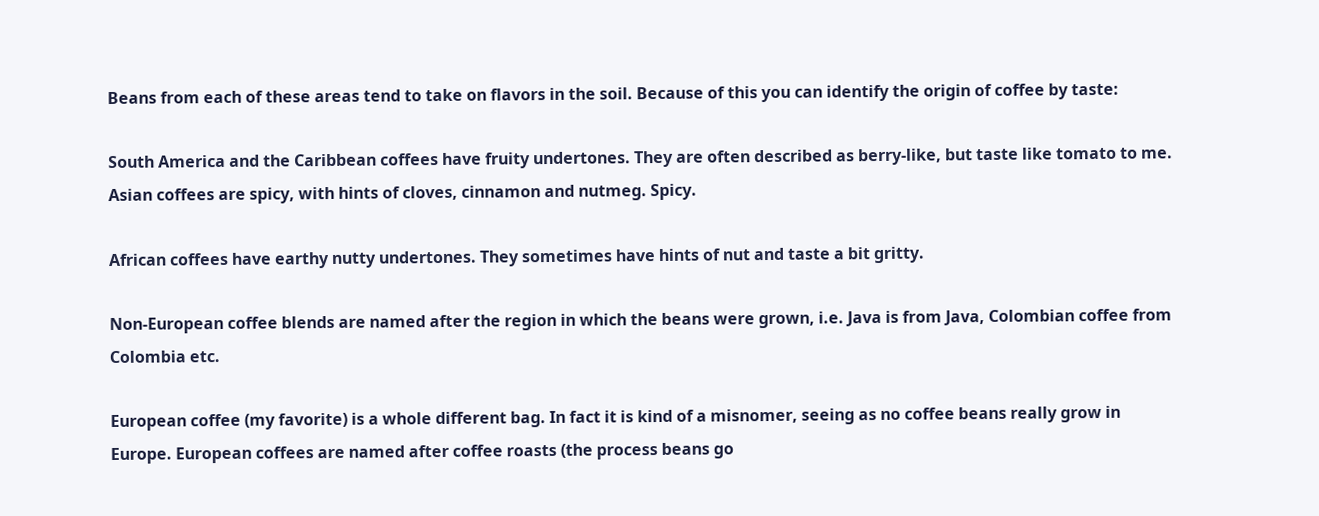Beans from each of these areas tend to take on flavors in the soil. Because of this you can identify the origin of coffee by taste:

South America and the Caribbean coffees have fruity undertones. They are often described as berry-like, but taste like tomato to me.
Asian coffees are spicy, with hints of cloves, cinnamon and nutmeg. Spicy.

African coffees have earthy nutty undertones. They sometimes have hints of nut and taste a bit gritty.

Non-European coffee blends are named after the region in which the beans were grown, i.e. Java is from Java, Colombian coffee from Colombia etc.

European coffee (my favorite) is a whole different bag. In fact it is kind of a misnomer, seeing as no coffee beans really grow in Europe. European coffees are named after coffee roasts (the process beans go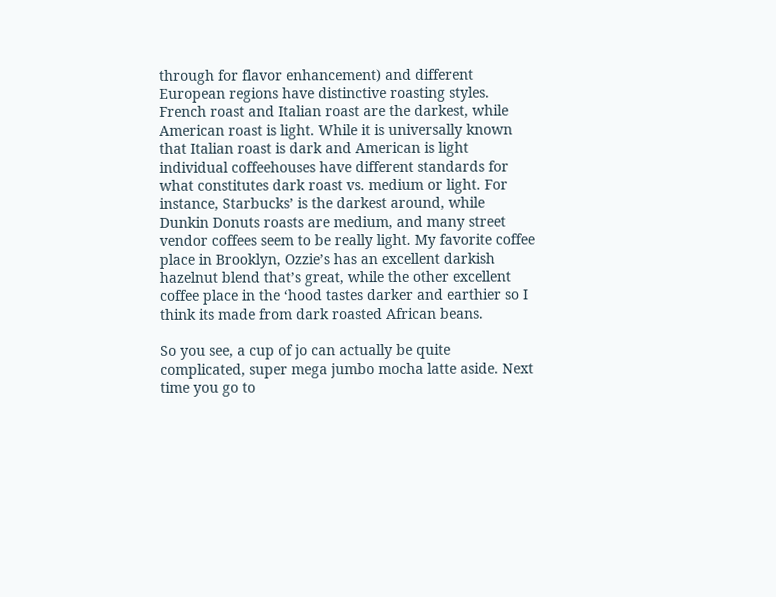through for flavor enhancement) and different European regions have distinctive roasting styles. French roast and Italian roast are the darkest, while American roast is light. While it is universally known that Italian roast is dark and American is light individual coffeehouses have different standards for what constitutes dark roast vs. medium or light. For instance, Starbucks’ is the darkest around, while Dunkin Donuts roasts are medium, and many street vendor coffees seem to be really light. My favorite coffee place in Brooklyn, Ozzie’s has an excellent darkish hazelnut blend that’s great, while the other excellent coffee place in the ‘hood tastes darker and earthier so I think its made from dark roasted African beans.

So you see, a cup of jo can actually be quite complicated, super mega jumbo mocha latte aside. Next time you go to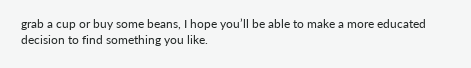grab a cup or buy some beans, I hope you’ll be able to make a more educated decision to find something you like.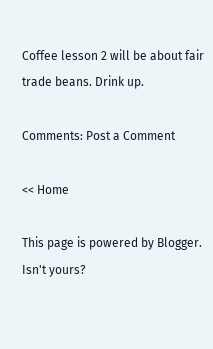Coffee lesson 2 will be about fair trade beans. Drink up.

Comments: Post a Comment

<< Home

This page is powered by Blogger. Isn't yours?